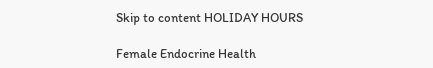Skip to content HOLIDAY HOURS

Female Endocrine Health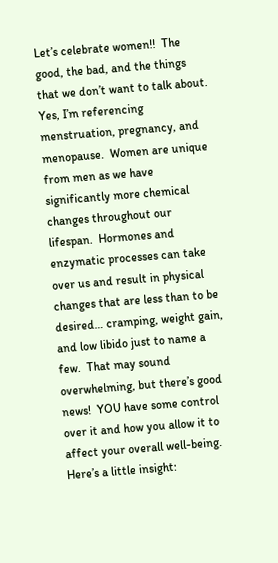Let’s celebrate women!!  The good, the bad, and the things that we don’t want to talk about.  Yes, I’m referencing menstruation, pregnancy, and menopause.  Women are unique from men as we have significantly more chemical changes throughout our lifespan.  Hormones and enzymatic processes can take over us and result in physical changes that are less than to be desired… cramping, weight gain, and low libido just to name a few.  That may sound overwhelming, but there’s good news!  YOU have some control over it and how you allow it to affect your overall well-being.  Here’s a little insight: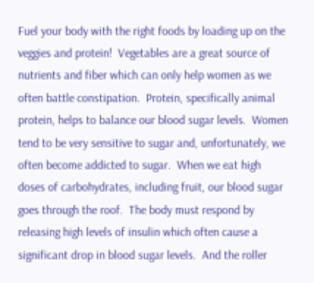Fuel your body with the right foods by loading up on the veggies and protein!  Vegetables are a great source of nutrients and fiber which can only help women as we often battle constipation.  Protein, specifically animal protein, helps to balance our blood sugar levels.  Women tend to be very sensitive to sugar and, unfortunately, we often become addicted to sugar.  When we eat high doses of carbohydrates, including fruit, our blood sugar goes through the roof.  The body must respond by releasing high levels of insulin which often cause a significant drop in blood sugar levels.  And the roller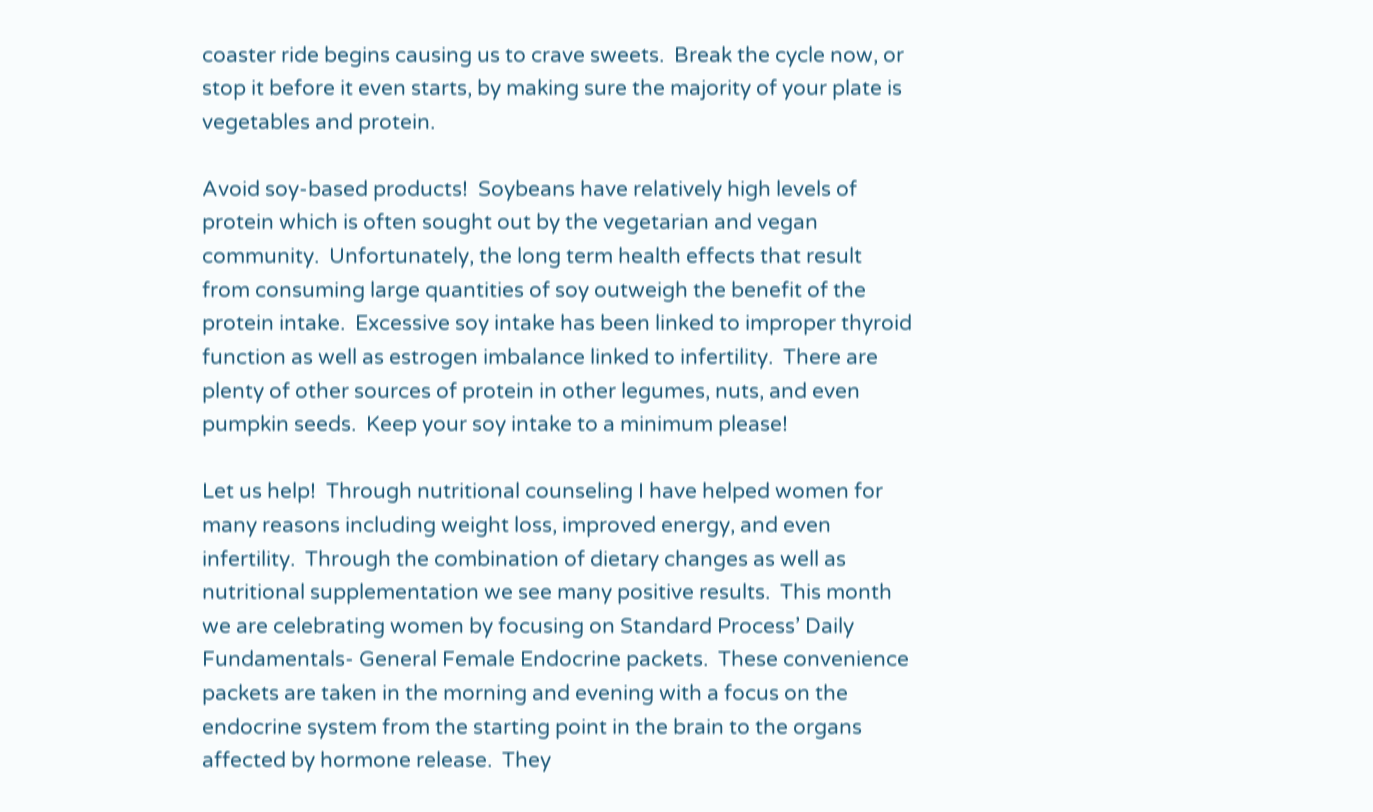coaster ride begins causing us to crave sweets.  Break the cycle now, or stop it before it even starts, by making sure the majority of your plate is vegetables and protein.

Avoid soy-based products!  Soybeans have relatively high levels of protein which is often sought out by the vegetarian and vegan community.  Unfortunately, the long term health effects that result from consuming large quantities of soy outweigh the benefit of the protein intake.  Excessive soy intake has been linked to improper thyroid function as well as estrogen imbalance linked to infertility.  There are plenty of other sources of protein in other legumes, nuts, and even pumpkin seeds.  Keep your soy intake to a minimum please!

Let us help!  Through nutritional counseling I have helped women for many reasons including weight loss, improved energy, and even infertility.  Through the combination of dietary changes as well as nutritional supplementation we see many positive results.  This month we are celebrating women by focusing on Standard Process’ Daily Fundamentals- General Female Endocrine packets.  These convenience packets are taken in the morning and evening with a focus on the endocrine system from the starting point in the brain to the organs affected by hormone release.  They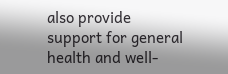also provide support for general health and well-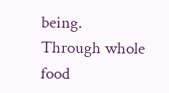being.  Through whole food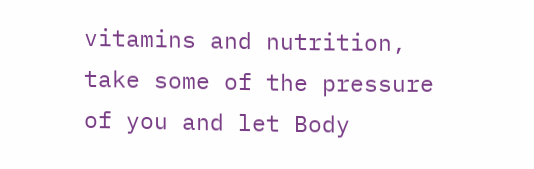vitamins and nutrition, take some of the pressure of you and let Body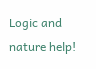Logic and nature help!